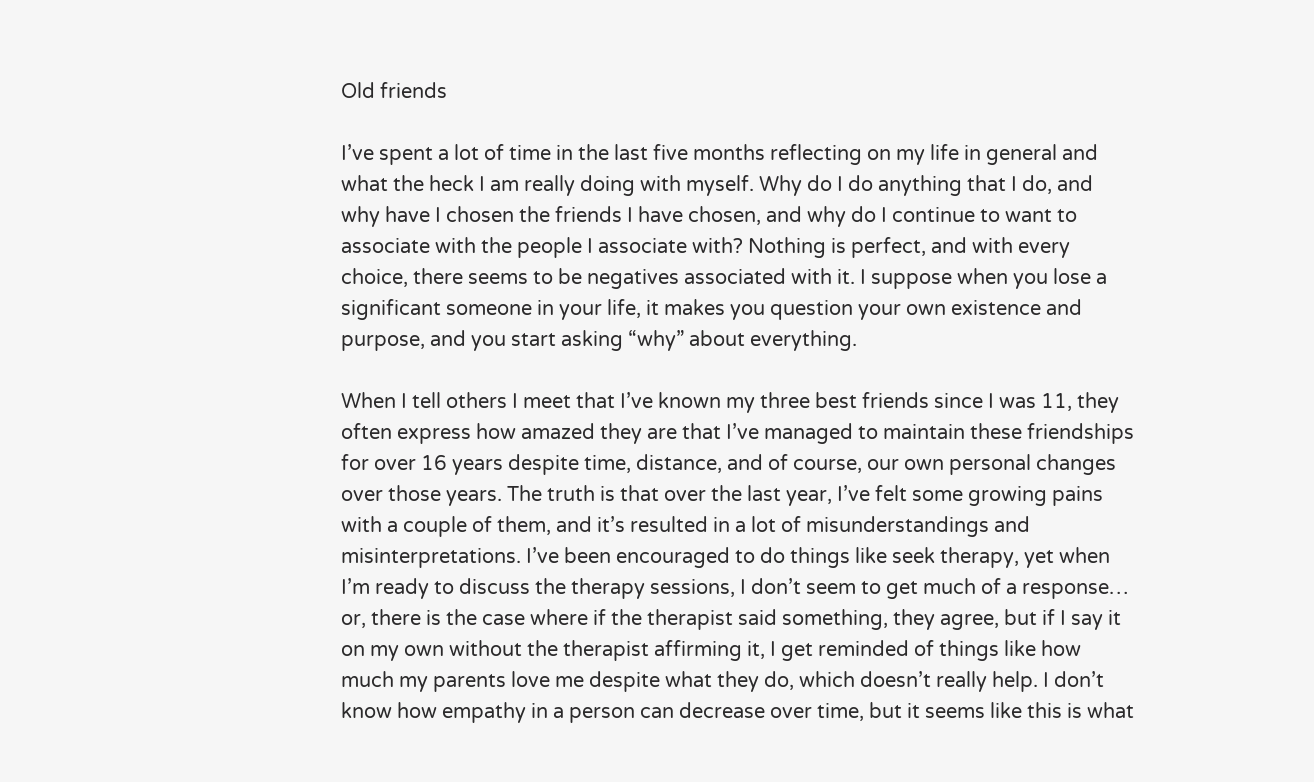Old friends

I’ve spent a lot of time in the last five months reflecting on my life in general and what the heck I am really doing with myself. Why do I do anything that I do, and why have I chosen the friends I have chosen, and why do I continue to want to associate with the people I associate with? Nothing is perfect, and with every choice, there seems to be negatives associated with it. I suppose when you lose a significant someone in your life, it makes you question your own existence and purpose, and you start asking “why” about everything.

When I tell others I meet that I’ve known my three best friends since I was 11, they often express how amazed they are that I’ve managed to maintain these friendships for over 16 years despite time, distance, and of course, our own personal changes over those years. The truth is that over the last year, I’ve felt some growing pains with a couple of them, and it’s resulted in a lot of misunderstandings and misinterpretations. I’ve been encouraged to do things like seek therapy, yet when I’m ready to discuss the therapy sessions, I don’t seem to get much of a response… or, there is the case where if the therapist said something, they agree, but if I say it on my own without the therapist affirming it, I get reminded of things like how much my parents love me despite what they do, which doesn’t really help. I don’t know how empathy in a person can decrease over time, but it seems like this is what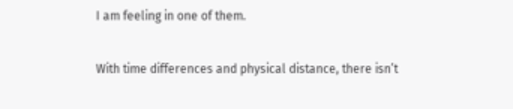I am feeling in one of them.

With time differences and physical distance, there isn’t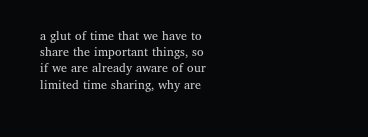a glut of time that we have to share the important things, so if we are already aware of our limited time sharing, why are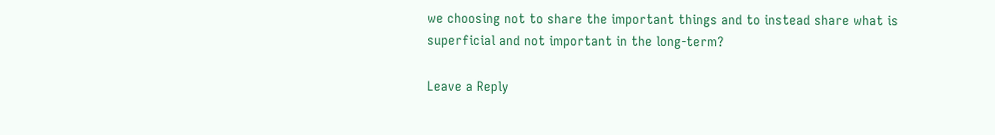we choosing not to share the important things and to instead share what is superficial and not important in the long-term?

Leave a Reply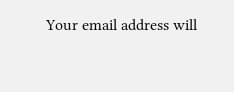Your email address will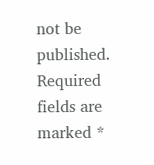not be published. Required fields are marked *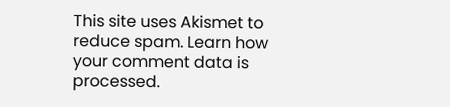This site uses Akismet to reduce spam. Learn how your comment data is processed.